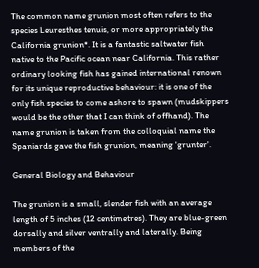The common name grunion most often refers to the species Leuresthes tenuis, or more appropriately the California grunion*. It is a fantastic saltwater fish native to the Pacific ocean near California. This rather ordinary looking fish has gained international renown for its unique reproductive behaviour: it is one of the only fish species to come ashore to spawn (mudskippers would be the other that I can think of offhand). The name grunion is taken from the colloquial name the Spaniards gave the fish grunion, meaning 'grunter'.

General Biology and Behaviour

The grunion is a small, slender fish with an average length of 5 inches (12 centimetres). They are blue-green dorsally and silver ventrally and laterally. Being members of the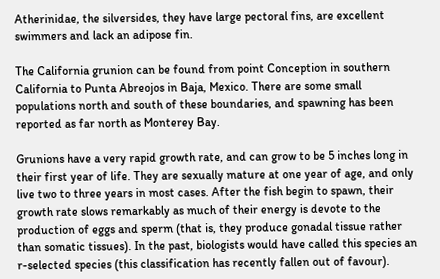Atherinidae, the silversides, they have large pectoral fins, are excellent swimmers and lack an adipose fin.

The California grunion can be found from point Conception in southern California to Punta Abreojos in Baja, Mexico. There are some small populations north and south of these boundaries, and spawning has been reported as far north as Monterey Bay.

Grunions have a very rapid growth rate, and can grow to be 5 inches long in their first year of life. They are sexually mature at one year of age, and only live two to three years in most cases. After the fish begin to spawn, their growth rate slows remarkably as much of their energy is devote to the production of eggs and sperm (that is, they produce gonadal tissue rather than somatic tissues). In the past, biologists would have called this species an r-selected species (this classification has recently fallen out of favour).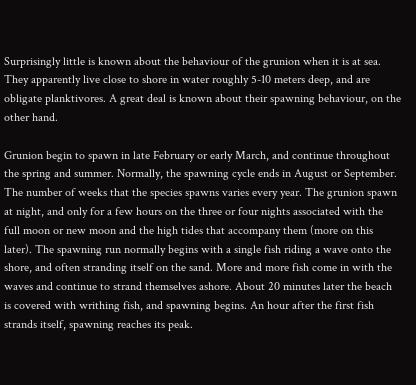Surprisingly little is known about the behaviour of the grunion when it is at sea. They apparently live close to shore in water roughly 5-10 meters deep, and are obligate planktivores. A great deal is known about their spawning behaviour, on the other hand.

Grunion begin to spawn in late February or early March, and continue throughout the spring and summer. Normally, the spawning cycle ends in August or September. The number of weeks that the species spawns varies every year. The grunion spawn at night, and only for a few hours on the three or four nights associated with the full moon or new moon and the high tides that accompany them (more on this later). The spawning run normally begins with a single fish riding a wave onto the shore, and often stranding itself on the sand. More and more fish come in with the waves and continue to strand themselves ashore. About 20 minutes later the beach is covered with writhing fish, and spawning begins. An hour after the first fish strands itself, spawning reaches its peak.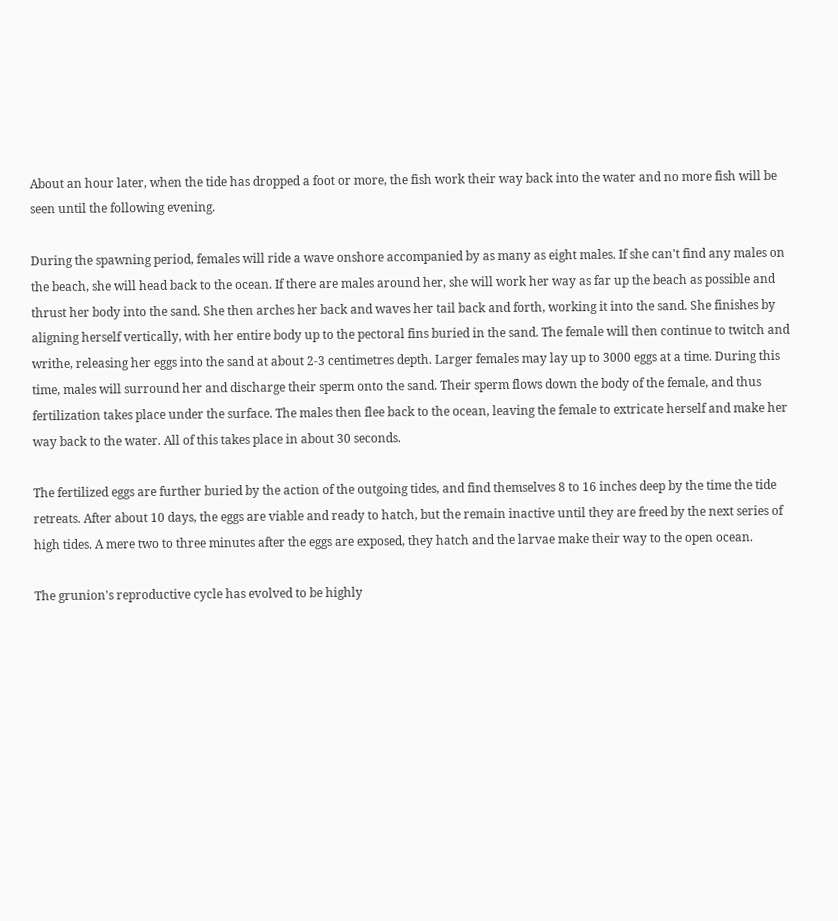About an hour later, when the tide has dropped a foot or more, the fish work their way back into the water and no more fish will be seen until the following evening.

During the spawning period, females will ride a wave onshore accompanied by as many as eight males. If she can't find any males on the beach, she will head back to the ocean. If there are males around her, she will work her way as far up the beach as possible and thrust her body into the sand. She then arches her back and waves her tail back and forth, working it into the sand. She finishes by aligning herself vertically, with her entire body up to the pectoral fins buried in the sand. The female will then continue to twitch and writhe, releasing her eggs into the sand at about 2-3 centimetres depth. Larger females may lay up to 3000 eggs at a time. During this time, males will surround her and discharge their sperm onto the sand. Their sperm flows down the body of the female, and thus fertilization takes place under the surface. The males then flee back to the ocean, leaving the female to extricate herself and make her way back to the water. All of this takes place in about 30 seconds.

The fertilized eggs are further buried by the action of the outgoing tides, and find themselves 8 to 16 inches deep by the time the tide retreats. After about 10 days, the eggs are viable and ready to hatch, but the remain inactive until they are freed by the next series of high tides. A mere two to three minutes after the eggs are exposed, they hatch and the larvae make their way to the open ocean.

The grunion's reproductive cycle has evolved to be highly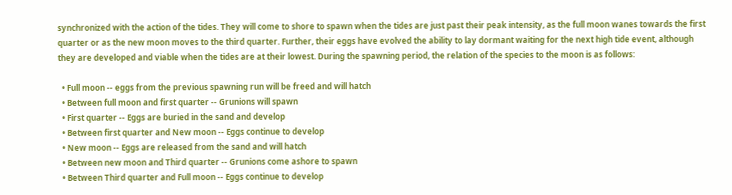synchronized with the action of the tides. They will come to shore to spawn when the tides are just past their peak intensity, as the full moon wanes towards the first quarter or as the new moon moves to the third quarter. Further, their eggs have evolved the ability to lay dormant waiting for the next high tide event, although they are developed and viable when the tides are at their lowest. During the spawning period, the relation of the species to the moon is as follows:

  • Full moon -- eggs from the previous spawning run will be freed and will hatch
  • Between full moon and first quarter -- Grunions will spawn
  • First quarter -- Eggs are buried in the sand and develop
  • Between first quarter and New moon -- Eggs continue to develop
  • New moon -- Eggs are released from the sand and will hatch
  • Between new moon and Third quarter -- Grunions come ashore to spawn
  • Between Third quarter and Full moon -- Eggs continue to develop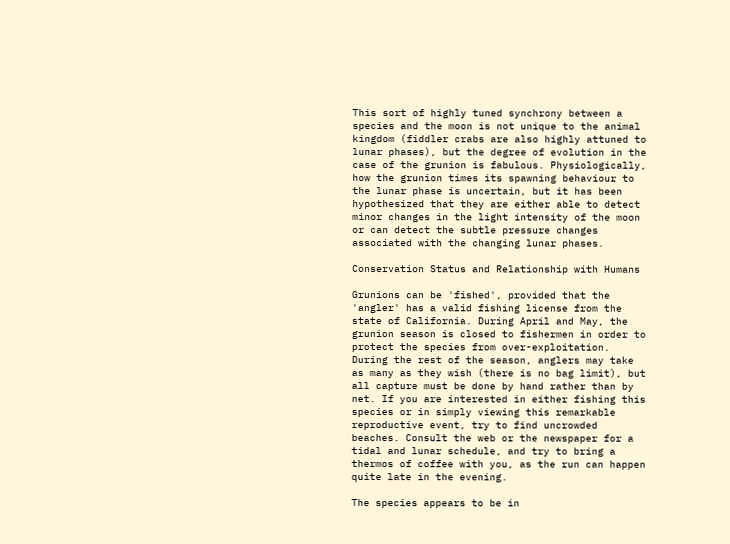This sort of highly tuned synchrony between a species and the moon is not unique to the animal kingdom (fiddler crabs are also highly attuned to lunar phases), but the degree of evolution in the case of the grunion is fabulous. Physiologically, how the grunion times its spawning behaviour to the lunar phase is uncertain, but it has been hypothesized that they are either able to detect minor changes in the light intensity of the moon or can detect the subtle pressure changes associated with the changing lunar phases.

Conservation Status and Relationship with Humans

Grunions can be 'fished', provided that the 'angler' has a valid fishing license from the state of California. During April and May, the grunion season is closed to fishermen in order to protect the species from over-exploitation. During the rest of the season, anglers may take as many as they wish (there is no bag limit), but all capture must be done by hand rather than by net. If you are interested in either fishing this species or in simply viewing this remarkable reproductive event, try to find uncrowded beaches. Consult the web or the newspaper for a tidal and lunar schedule, and try to bring a thermos of coffee with you, as the run can happen quite late in the evening.

The species appears to be in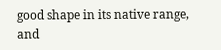good shape in its native range, and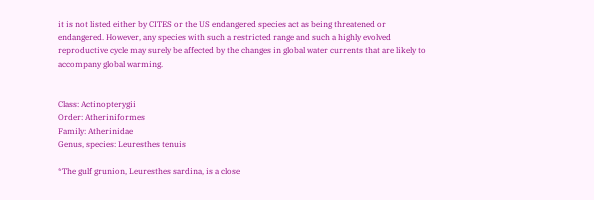it is not listed either by CITES or the US endangered species act as being threatened or endangered. However, any species with such a restricted range and such a highly evolved reproductive cycle may surely be affected by the changes in global water currents that are likely to accompany global warming.


Class: Actinopterygii
Order: Atheriniformes
Family: Atherinidae
Genus, species: Leuresthes tenuis

*The gulf grunion, Leuresthes sardina, is a close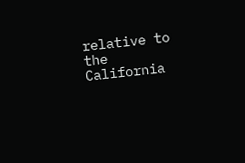relative to the California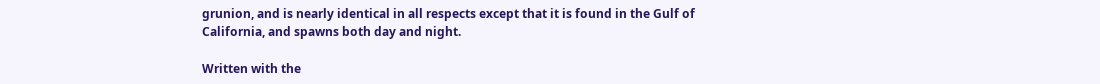grunion, and is nearly identical in all respects except that it is found in the Gulf of California, and spawns both day and night.

Written with the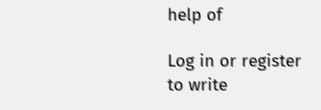help of

Log in or register to write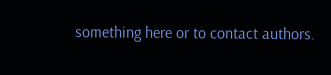something here or to contact authors.